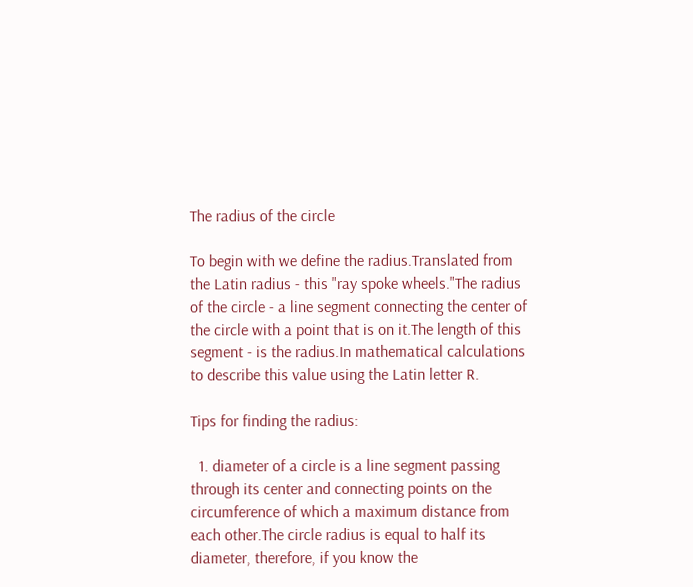The radius of the circle

To begin with we define the radius.Translated from the Latin radius - this "ray spoke wheels."The radius of the circle - a line segment connecting the center of the circle with a point that is on it.The length of this segment - is the radius.In mathematical calculations to describe this value using the Latin letter R.

Tips for finding the radius:

  1. diameter of a circle is a line segment passing through its center and connecting points on the circumference of which a maximum distance from each other.The circle radius is equal to half its diameter, therefore, if you know the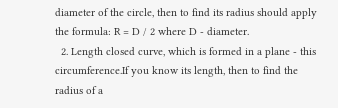diameter of the circle, then to find its radius should apply the formula: R = D / 2 where D - diameter.
  2. Length closed curve, which is formed in a plane - this circumference.If you know its length, then to find the radius of a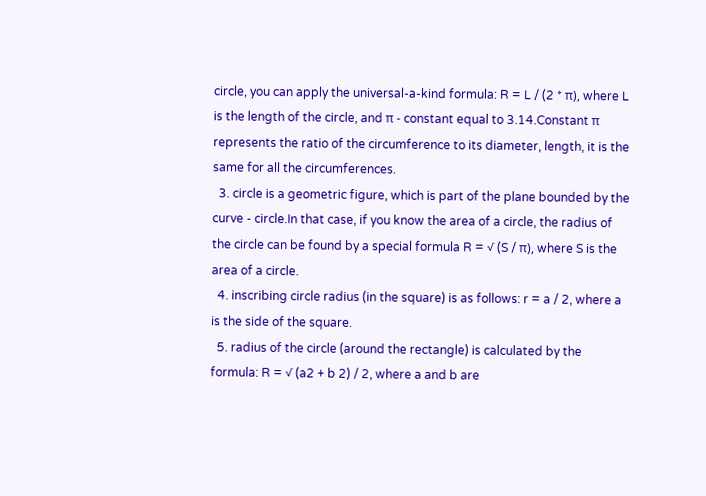circle, you can apply the universal-a-kind formula: R = L / (2 * π), where L is the length of the circle, and π - constant equal to 3.14.Constant π represents the ratio of the circumference to its diameter, length, it is the same for all the circumferences.
  3. circle is a geometric figure, which is part of the plane bounded by the curve - circle.In that case, if you know the area of a circle, the radius of the circle can be found by a special formula R = √ (S / π), where S is the area of a circle.
  4. inscribing circle radius (in the square) is as follows: r = a / 2, where a is the side of the square.
  5. radius of the circle (around the rectangle) is calculated by the formula: R = √ (a2 + b 2) / 2, where a and b are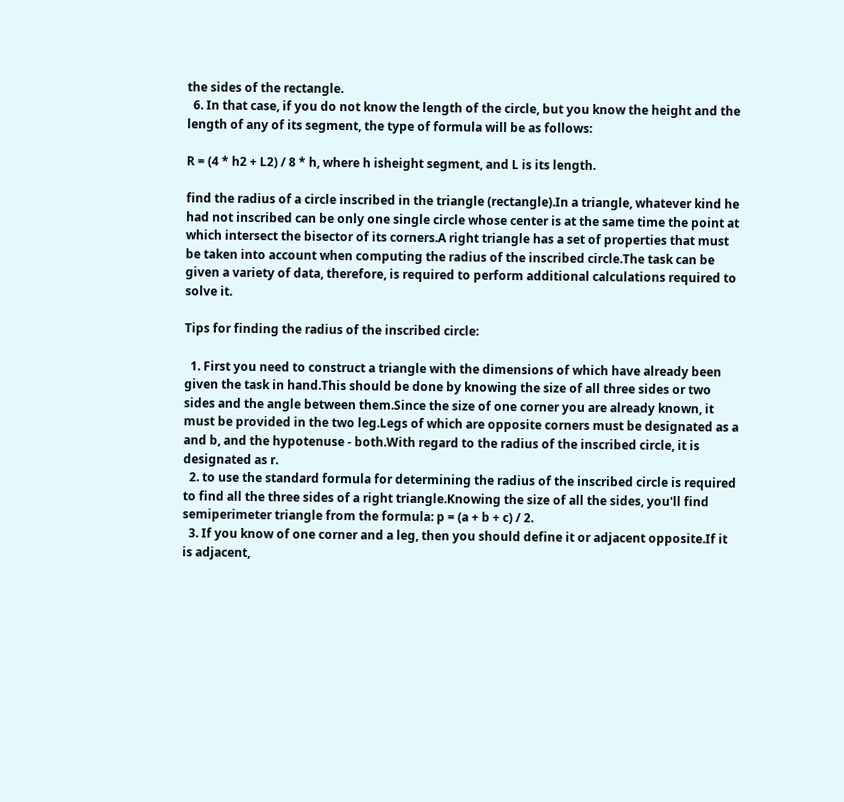the sides of the rectangle.
  6. In that case, if you do not know the length of the circle, but you know the height and the length of any of its segment, the type of formula will be as follows:

R = (4 * h2 + L2) / 8 * h, where h isheight segment, and L is its length.

find the radius of a circle inscribed in the triangle (rectangle).In a triangle, whatever kind he had not inscribed can be only one single circle whose center is at the same time the point at which intersect the bisector of its corners.A right triangle has a set of properties that must be taken into account when computing the radius of the inscribed circle.The task can be given a variety of data, therefore, is required to perform additional calculations required to solve it.

Tips for finding the radius of the inscribed circle:

  1. First you need to construct a triangle with the dimensions of which have already been given the task in hand.This should be done by knowing the size of all three sides or two sides and the angle between them.Since the size of one corner you are already known, it must be provided in the two leg.Legs of which are opposite corners must be designated as a and b, and the hypotenuse - both.With regard to the radius of the inscribed circle, it is designated as r.
  2. to use the standard formula for determining the radius of the inscribed circle is required to find all the three sides of a right triangle.Knowing the size of all the sides, you'll find semiperimeter triangle from the formula: p = (a + b + c) / 2.
  3. If you know of one corner and a leg, then you should define it or adjacent opposite.If it is adjacent,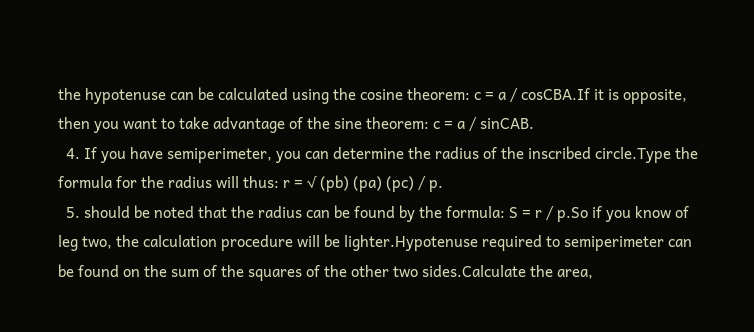the hypotenuse can be calculated using the cosine theorem: c = a / cosCBA.If it is opposite, then you want to take advantage of the sine theorem: c = a / sinCAB.
  4. If you have semiperimeter, you can determine the radius of the inscribed circle.Type the formula for the radius will thus: r = √ (pb) (pa) (pc) / p.
  5. should be noted that the radius can be found by the formula: S = r / p.So if you know of leg two, the calculation procedure will be lighter.Hypotenuse required to semiperimeter can be found on the sum of the squares of the other two sides.Calculate the area,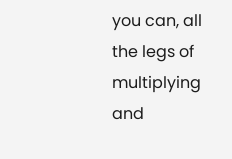you can, all the legs of multiplying and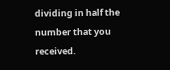dividing in half the number that you received.